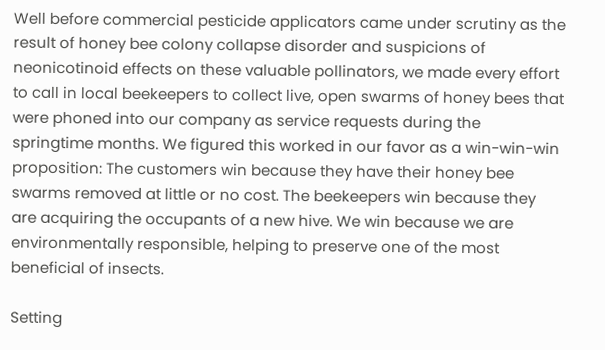Well before commercial pesticide applicators came under scrutiny as the result of honey bee colony collapse disorder and suspicions of neonicotinoid effects on these valuable pollinators, we made every effort to call in local beekeepers to collect live, open swarms of honey bees that were phoned into our company as service requests during the springtime months. We figured this worked in our favor as a win-win-win proposition: The customers win because they have their honey bee swarms removed at little or no cost. The beekeepers win because they are acquiring the occupants of a new hive. We win because we are environmentally responsible, helping to preserve one of the most beneficial of insects.

Setting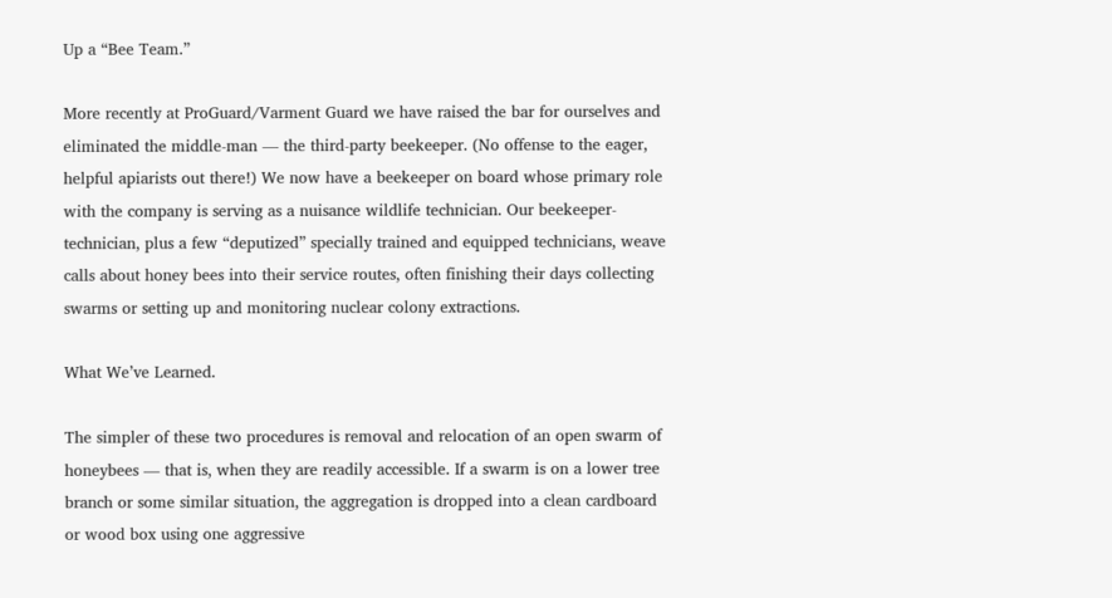Up a “Bee Team.”

More recently at ProGuard/Varment Guard we have raised the bar for ourselves and eliminated the middle-man — the third-party beekeeper. (No offense to the eager, helpful apiarists out there!) We now have a beekeeper on board whose primary role with the company is serving as a nuisance wildlife technician. Our beekeeper-technician, plus a few “deputized” specially trained and equipped technicians, weave calls about honey bees into their service routes, often finishing their days collecting swarms or setting up and monitoring nuclear colony extractions.

What We’ve Learned.

The simpler of these two procedures is removal and relocation of an open swarm of honeybees — that is, when they are readily accessible. If a swarm is on a lower tree branch or some similar situation, the aggregation is dropped into a clean cardboard or wood box using one aggressive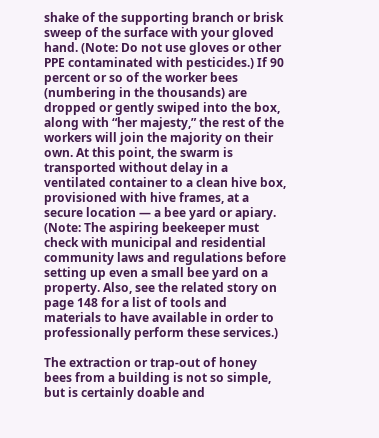shake of the supporting branch or brisk sweep of the surface with your gloved hand. (Note: Do not use gloves or other PPE contaminated with pesticides.) If 90 percent or so of the worker bees (numbering in the thousands) are dropped or gently swiped into the box, along with “her majesty,” the rest of the workers will join the majority on their own. At this point, the swarm is transported without delay in a ventilated container to a clean hive box, provisioned with hive frames, at a secure location — a bee yard or apiary. (Note: The aspiring beekeeper must check with municipal and residential community laws and regulations before setting up even a small bee yard on a property. Also, see the related story on page 148 for a list of tools and materials to have available in order to professionally perform these services.)

The extraction or trap-out of honey bees from a building is not so simple, but is certainly doable and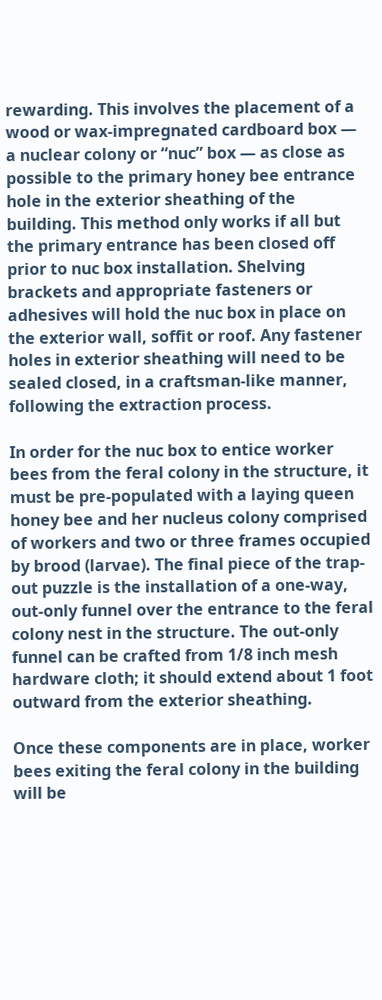rewarding. This involves the placement of a wood or wax-impregnated cardboard box — a nuclear colony or “nuc” box — as close as possible to the primary honey bee entrance hole in the exterior sheathing of the building. This method only works if all but the primary entrance has been closed off prior to nuc box installation. Shelving brackets and appropriate fasteners or adhesives will hold the nuc box in place on the exterior wall, soffit or roof. Any fastener holes in exterior sheathing will need to be sealed closed, in a craftsman-like manner, following the extraction process.

In order for the nuc box to entice worker bees from the feral colony in the structure, it must be pre-populated with a laying queen honey bee and her nucleus colony comprised of workers and two or three frames occupied by brood (larvae). The final piece of the trap-out puzzle is the installation of a one-way, out-only funnel over the entrance to the feral colony nest in the structure. The out-only funnel can be crafted from 1/8 inch mesh hardware cloth; it should extend about 1 foot outward from the exterior sheathing.

Once these components are in place, worker bees exiting the feral colony in the building will be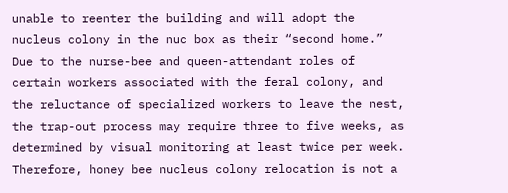unable to reenter the building and will adopt the nucleus colony in the nuc box as their “second home.” Due to the nurse-bee and queen-attendant roles of certain workers associated with the feral colony, and the reluctance of specialized workers to leave the nest, the trap-out process may require three to five weeks, as determined by visual monitoring at least twice per week. Therefore, honey bee nucleus colony relocation is not a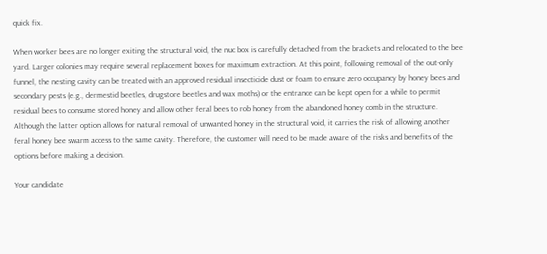quick fix.

When worker bees are no longer exiting the structural void, the nuc box is carefully detached from the brackets and relocated to the bee yard. Larger colonies may require several replacement boxes for maximum extraction. At this point, following removal of the out-only funnel, the nesting cavity can be treated with an approved residual insecticide dust or foam to ensure zero occupancy by honey bees and secondary pests (e.g., dermestid beetles, drugstore beetles and wax moths) or the entrance can be kept open for a while to permit residual bees to consume stored honey and allow other feral bees to rob honey from the abandoned honey comb in the structure. Although the latter option allows for natural removal of unwanted honey in the structural void, it carries the risk of allowing another feral honey bee swarm access to the same cavity. Therefore, the customer will need to be made aware of the risks and benefits of the options before making a decision.

Your candidate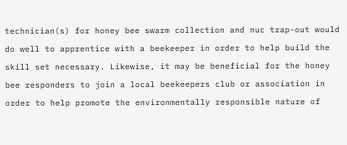technician(s) for honey bee swarm collection and nuc trap-out would do well to apprentice with a beekeeper in order to help build the skill set necessary. Likewise, it may be beneficial for the honey bee responders to join a local beekeepers club or association in order to help promote the environmentally responsible nature of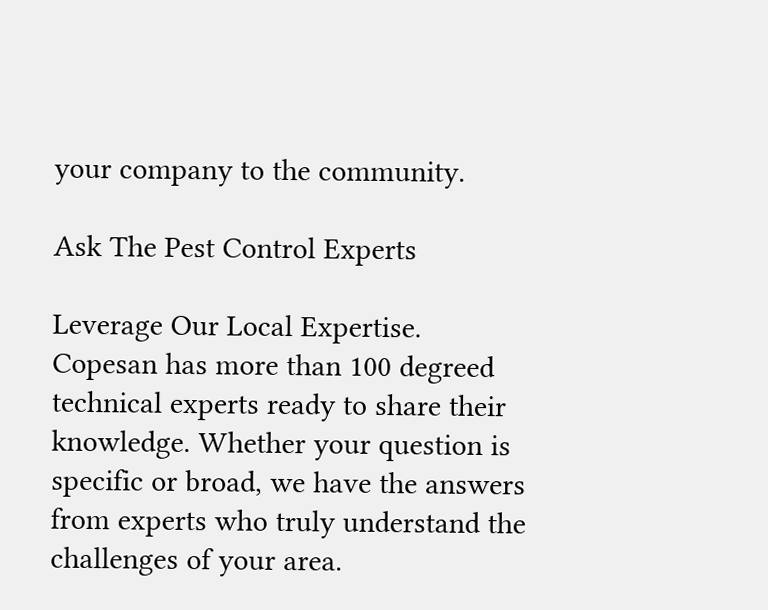your company to the community.

Ask The Pest Control Experts

Leverage Our Local Expertise. Copesan has more than 100 degreed technical experts ready to share their knowledge. Whether your question is specific or broad, we have the answers from experts who truly understand the challenges of your area.